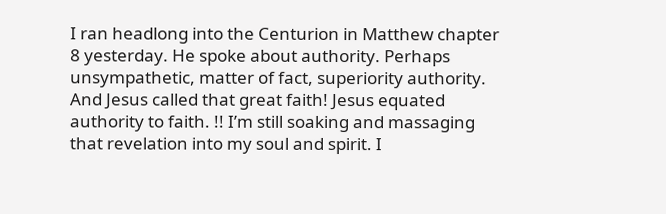I ran headlong into the Centurion in Matthew chapter 8 yesterday. He spoke about authority. Perhaps unsympathetic, matter of fact, superiority authority. And Jesus called that great faith! Jesus equated authority to faith. !! I’m still soaking and massaging that revelation into my soul and spirit. I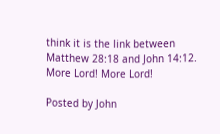think it is the link between Matthew 28:18 and John 14:12. More Lord! More Lord!

Posted by John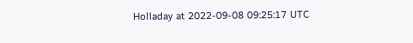Holladay at 2022-09-08 09:25:17 UTC